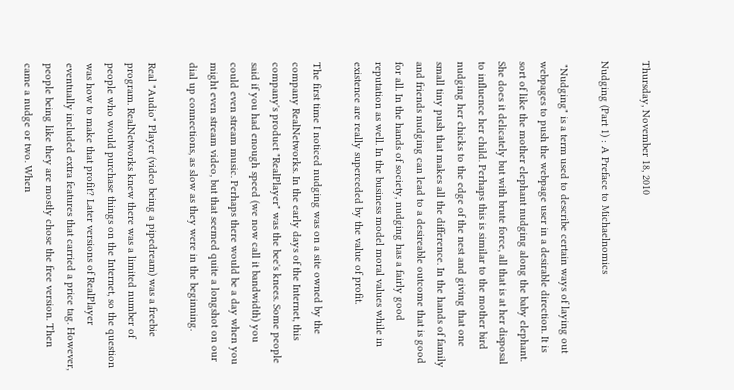Thursday, November 18, 2010

Nudging (Part 1) : A Preface to Michaelnomics

 "Nudging" is a term used to describe certain ways of laying out webpages to push the webpage user in a desirable direction. It is sort of like the mother elephant nudging along the baby elephant. She does it delicately but with brute force, all that is at her disposal to influence her child. Perhaps this is similar to the mother bird nudging her chicks to the edge of the nest and giving that one small tiny push that makes all the difference. In the hands of family and friends nudging can lead to a desireable outcome that is good for all. In the hands of society, nudging has a fairly good reputation as well. In the business model moral values while in existence are really superceded by the value of profit.

The first time I noticed nudging was on a site owned by the company RealNetworks. In the early days of the Internet, this company's product "RealPlayer" was the bee's knees. Some people said if you had enough speed (we now call it bandwidth) you could even stream music. Perhaps there would be a day when you might even stream video, but that seemed quite a longshot on our dial up connections, as slow as they were in the beginning.

Real "Audio" Player (video being a pipedream) was a freebie program. RealNetworks knew there was a limited number of people who would purchase things on the Internet, so the question was how to make that profit? Later versions of RealPlayer eventually included extra features that carried a price tag. However, people being like they are mostly chose the free version. Then came a nudge or two. When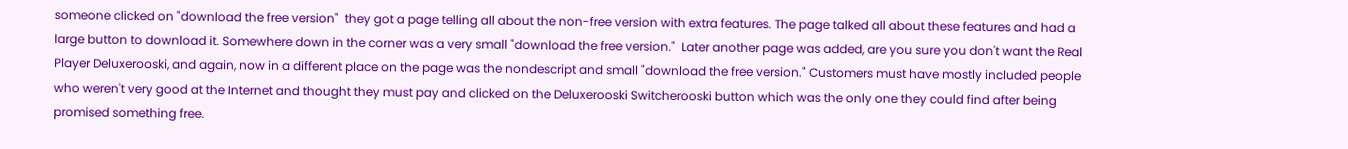someone clicked on "download the free version"  they got a page telling all about the non-free version with extra features. The page talked all about these features and had a large button to download it. Somewhere down in the corner was a very small "download the free version."  Later another page was added, are you sure you don't want the Real Player Deluxerooski, and again, now in a different place on the page was the nondescript and small "download the free version." Customers must have mostly included people who weren't very good at the Internet and thought they must pay and clicked on the Deluxerooski Switcherooski button which was the only one they could find after being promised something free.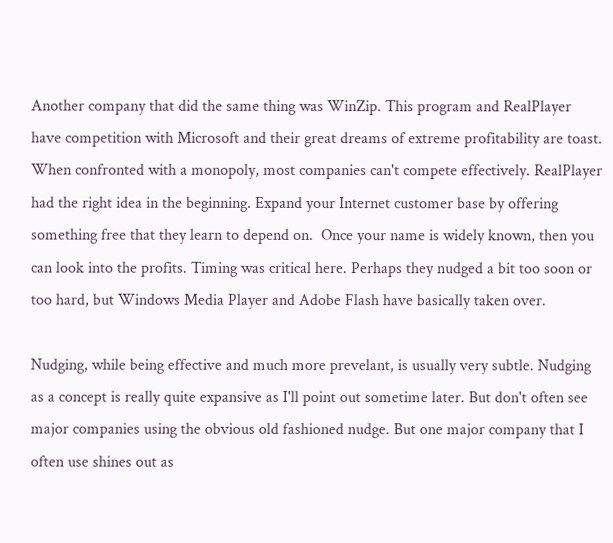Another company that did the same thing was WinZip. This program and RealPlayer have competition with Microsoft and their great dreams of extreme profitability are toast. When confronted with a monopoly, most companies can't compete effectively. RealPlayer had the right idea in the beginning. Expand your Internet customer base by offering something free that they learn to depend on.  Once your name is widely known, then you can look into the profits. Timing was critical here. Perhaps they nudged a bit too soon or too hard, but Windows Media Player and Adobe Flash have basically taken over.

Nudging, while being effective and much more prevelant, is usually very subtle. Nudging as a concept is really quite expansive as I'll point out sometime later. But don't often see major companies using the obvious old fashioned nudge. But one major company that I often use shines out as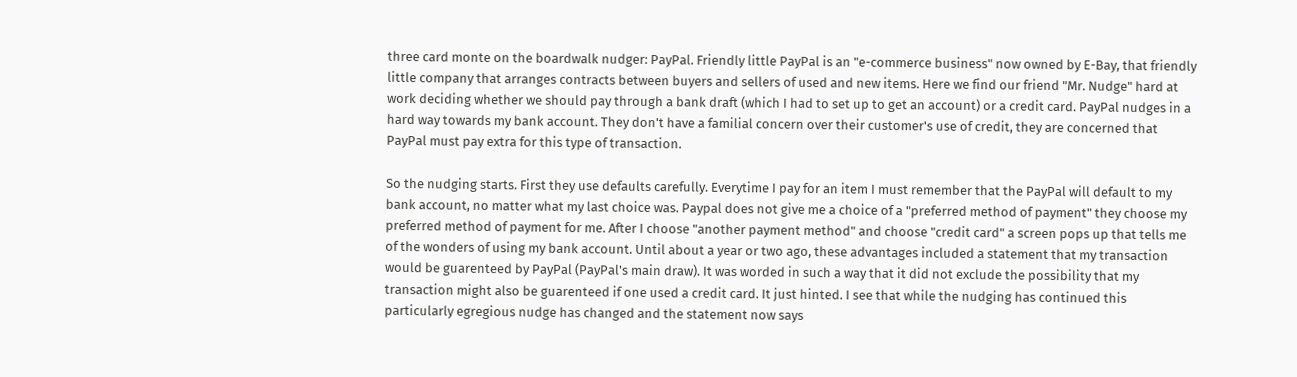three card monte on the boardwalk nudger: PayPal. Friendly little PayPal is an "e-commerce business" now owned by E-Bay, that friendly little company that arranges contracts between buyers and sellers of used and new items. Here we find our friend "Mr. Nudge" hard at work deciding whether we should pay through a bank draft (which I had to set up to get an account) or a credit card. PayPal nudges in a hard way towards my bank account. They don't have a familial concern over their customer's use of credit, they are concerned that PayPal must pay extra for this type of transaction.

So the nudging starts. First they use defaults carefully. Everytime I pay for an item I must remember that the PayPal will default to my bank account, no matter what my last choice was. Paypal does not give me a choice of a "preferred method of payment" they choose my preferred method of payment for me. After I choose "another payment method" and choose "credit card" a screen pops up that tells me of the wonders of using my bank account. Until about a year or two ago, these advantages included a statement that my transaction would be guarenteed by PayPal (PayPal's main draw). It was worded in such a way that it did not exclude the possibility that my transaction might also be guarenteed if one used a credit card. It just hinted. I see that while the nudging has continued this particularly egregious nudge has changed and the statement now says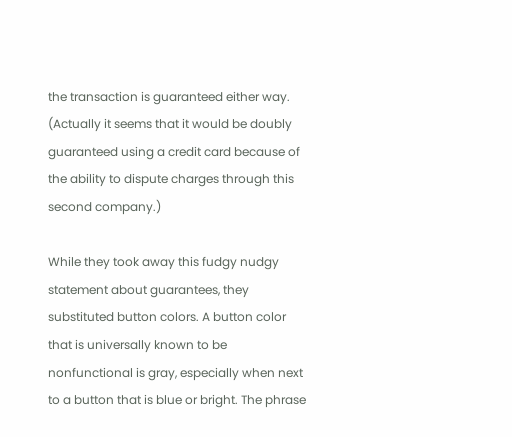the transaction is guaranteed either way. (Actually it seems that it would be doubly guaranteed using a credit card because of the ability to dispute charges through this second company.)

While they took away this fudgy nudgy statement about guarantees, they substituted button colors. A button color that is universally known to be nonfunctional is gray, especially when next to a button that is blue or bright. The phrase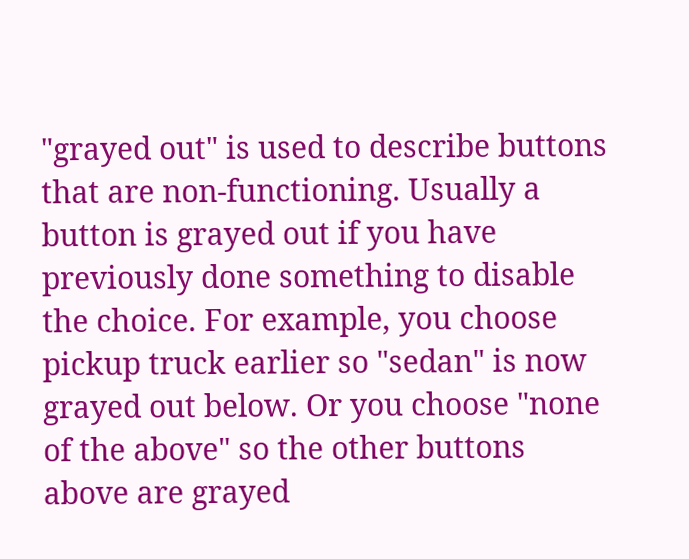"grayed out" is used to describe buttons that are non-functioning. Usually a button is grayed out if you have previously done something to disable the choice. For example, you choose pickup truck earlier so "sedan" is now grayed out below. Or you choose "none of the above" so the other buttons above are grayed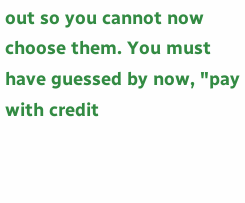out so you cannot now choose them. You must have guessed by now, "pay with credit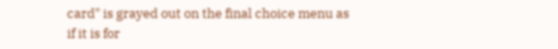card" is grayed out on the final choice menu as if it is for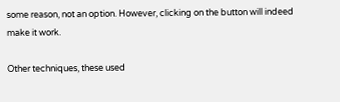some reason, not an option. However, clicking on the button will indeed make it work.

Other techniques, these used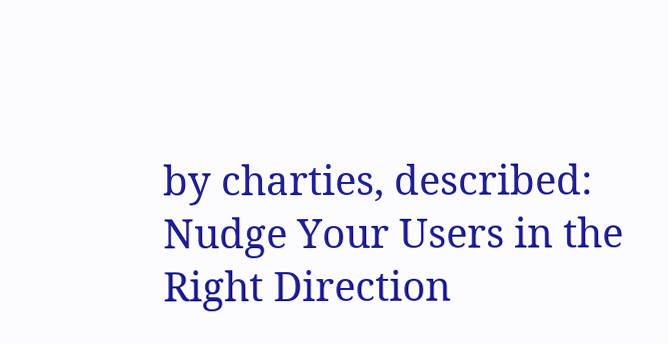by charties, described:
Nudge Your Users in the Right Direction